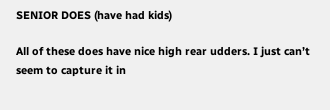SENIOR DOES (have had kids)

All of these does have nice high rear udders. I just can’t seem to capture it in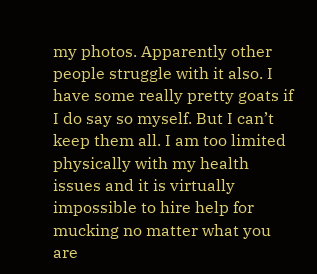my photos. Apparently other people struggle with it also. I have some really pretty goats if I do say so myself. But I can’t keep them all. I am too limited physically with my health issues and it is virtually impossible to hire help for mucking no matter what you are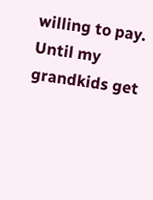willing to pay.  Until my grandkids get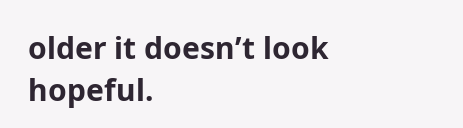older it doesn’t look hopeful.